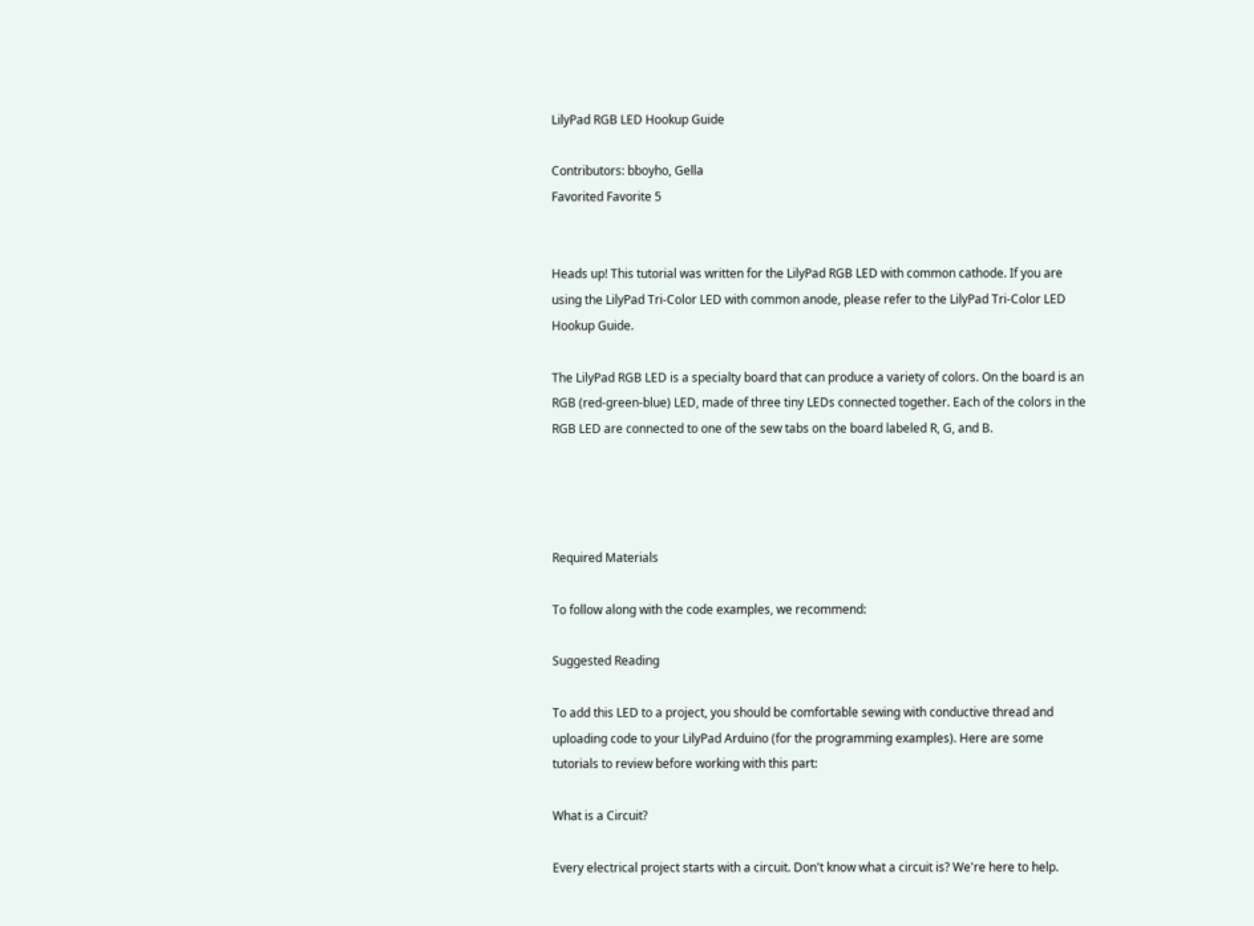LilyPad RGB LED Hookup Guide

Contributors: bboyho, Gella
Favorited Favorite 5


Heads up! This tutorial was written for the LilyPad RGB LED with common cathode. If you are using the LilyPad Tri-Color LED with common anode, please refer to the LilyPad Tri-Color LED Hookup Guide.

The LilyPad RGB LED is a specialty board that can produce a variety of colors. On the board is an RGB (red-green-blue) LED, made of three tiny LEDs connected together. Each of the colors in the RGB LED are connected to one of the sew tabs on the board labeled R, G, and B.




Required Materials

To follow along with the code examples, we recommend:

Suggested Reading

To add this LED to a project, you should be comfortable sewing with conductive thread and uploading code to your LilyPad Arduino (for the programming examples). Here are some tutorials to review before working with this part:

What is a Circuit?

Every electrical project starts with a circuit. Don't know what a circuit is? We're here to help.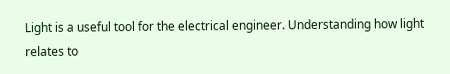Light is a useful tool for the electrical engineer. Understanding how light relates to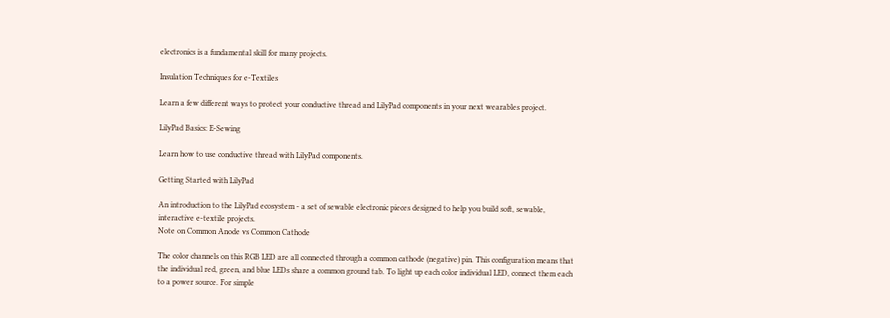electronics is a fundamental skill for many projects.

Insulation Techniques for e-Textiles

Learn a few different ways to protect your conductive thread and LilyPad components in your next wearables project.

LilyPad Basics: E-Sewing

Learn how to use conductive thread with LilyPad components.

Getting Started with LilyPad

An introduction to the LilyPad ecosystem - a set of sewable electronic pieces designed to help you build soft, sewable, interactive e-textile projects.
Note on Common Anode vs Common Cathode

The color channels on this RGB LED are all connected through a common cathode (negative) pin. This configuration means that the individual red, green, and blue LEDs share a common ground tab. To light up each color individual LED, connect them each to a power source. For simple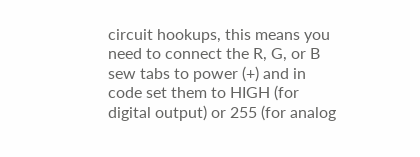circuit hookups, this means you need to connect the R, G, or B sew tabs to power (+) and in code set them to HIGH (for digital output) or 255 (for analog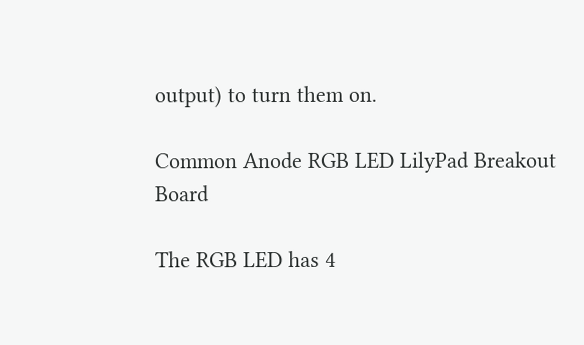output) to turn them on.

Common Anode RGB LED LilyPad Breakout Board

The RGB LED has 4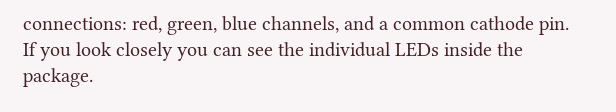connections: red, green, blue channels, and a common cathode pin.
If you look closely you can see the individual LEDs inside the package.